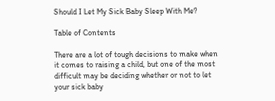Should I Let My Sick Baby Sleep With Me?

Table of Contents

There are a lot of tough decisions to make when it comes to raising a child, but one of the most difficult may be deciding whether or not to let your sick baby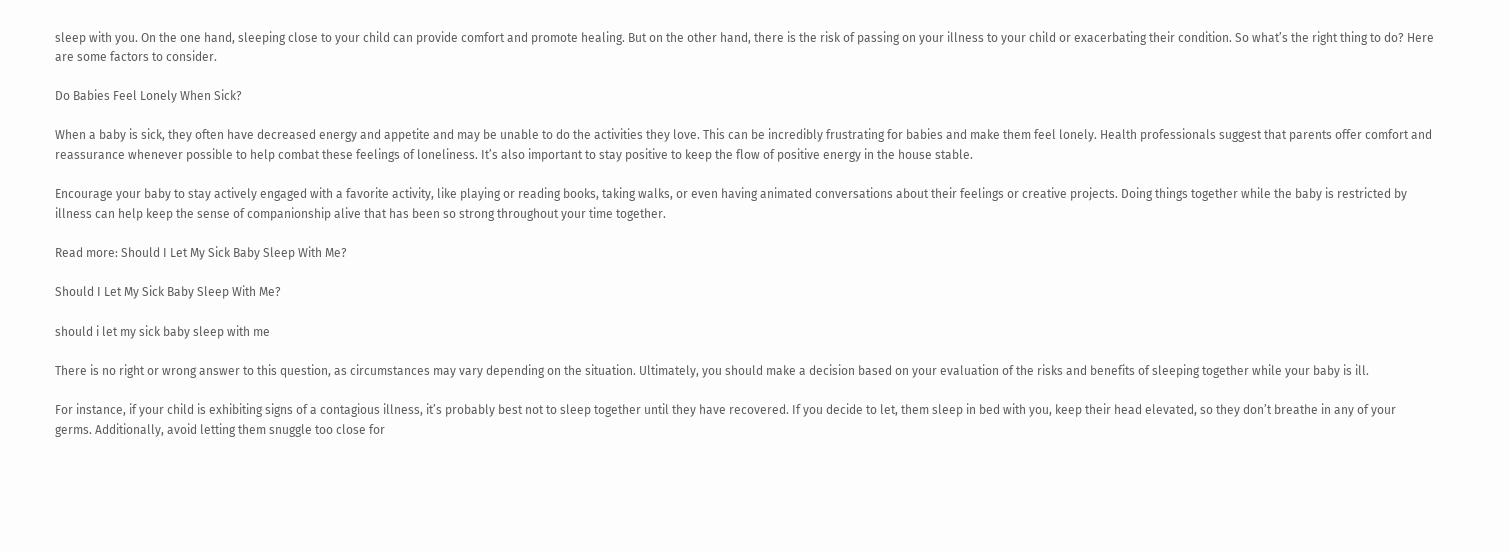sleep with you. On the one hand, sleeping close to your child can provide comfort and promote healing. But on the other hand, there is the risk of passing on your illness to your child or exacerbating their condition. So what’s the right thing to do? Here are some factors to consider.

Do Babies Feel Lonely When Sick?

When a baby is sick, they often have decreased energy and appetite and may be unable to do the activities they love. This can be incredibly frustrating for babies and make them feel lonely. Health professionals suggest that parents offer comfort and reassurance whenever possible to help combat these feelings of loneliness. It’s also important to stay positive to keep the flow of positive energy in the house stable.

Encourage your baby to stay actively engaged with a favorite activity, like playing or reading books, taking walks, or even having animated conversations about their feelings or creative projects. Doing things together while the baby is restricted by illness can help keep the sense of companionship alive that has been so strong throughout your time together.

Read more: Should I Let My Sick Baby Sleep With Me?

Should I Let My Sick Baby Sleep With Me?

should i let my sick baby sleep with me

There is no right or wrong answer to this question, as circumstances may vary depending on the situation. Ultimately, you should make a decision based on your evaluation of the risks and benefits of sleeping together while your baby is ill.

For instance, if your child is exhibiting signs of a contagious illness, it’s probably best not to sleep together until they have recovered. If you decide to let, them sleep in bed with you, keep their head elevated, so they don’t breathe in any of your germs. Additionally, avoid letting them snuggle too close for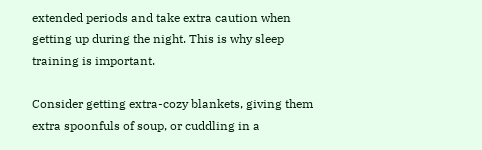extended periods and take extra caution when getting up during the night. This is why sleep training is important.

Consider getting extra-cozy blankets, giving them extra spoonfuls of soup, or cuddling in a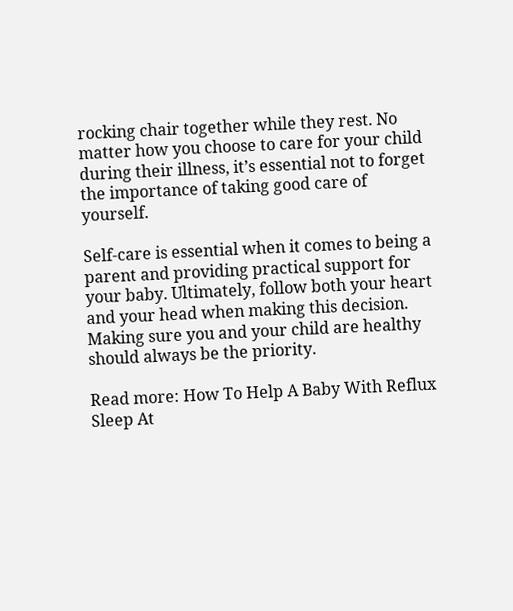rocking chair together while they rest. No matter how you choose to care for your child during their illness, it’s essential not to forget the importance of taking good care of yourself.

Self-care is essential when it comes to being a parent and providing practical support for your baby. Ultimately, follow both your heart and your head when making this decision. Making sure you and your child are healthy should always be the priority.

Read more: How To Help A Baby With Reflux Sleep At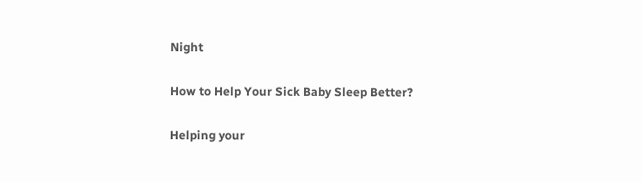Night

How to Help Your Sick Baby Sleep Better?

Helping your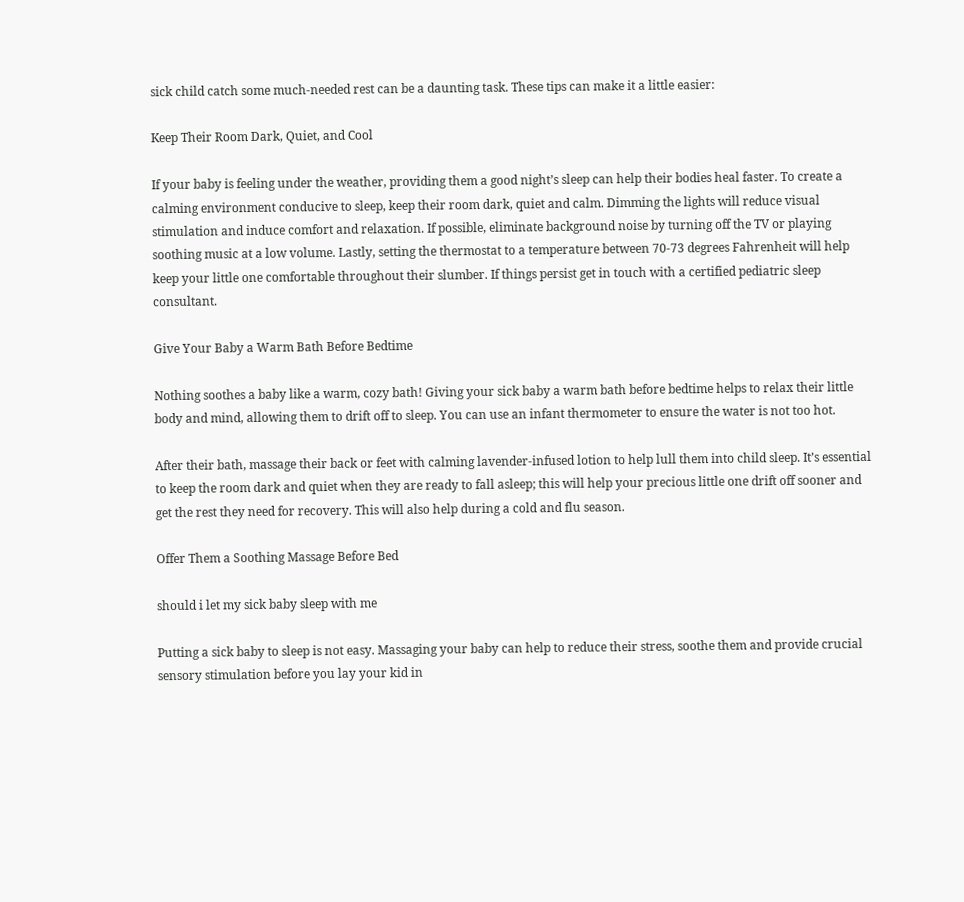sick child catch some much-needed rest can be a daunting task. These tips can make it a little easier:

Keep Their Room Dark, Quiet, and Cool

If your baby is feeling under the weather, providing them a good night’s sleep can help their bodies heal faster. To create a calming environment conducive to sleep, keep their room dark, quiet and calm. Dimming the lights will reduce visual stimulation and induce comfort and relaxation. If possible, eliminate background noise by turning off the TV or playing soothing music at a low volume. Lastly, setting the thermostat to a temperature between 70-73 degrees Fahrenheit will help keep your little one comfortable throughout their slumber. If things persist get in touch with a certified pediatric sleep consultant.

Give Your Baby a Warm Bath Before Bedtime

Nothing soothes a baby like a warm, cozy bath! Giving your sick baby a warm bath before bedtime helps to relax their little body and mind, allowing them to drift off to sleep. You can use an infant thermometer to ensure the water is not too hot.

After their bath, massage their back or feet with calming lavender-infused lotion to help lull them into child sleep. It’s essential to keep the room dark and quiet when they are ready to fall asleep; this will help your precious little one drift off sooner and get the rest they need for recovery. This will also help during a cold and flu season.

Offer Them a Soothing Massage Before Bed

should i let my sick baby sleep with me

Putting a sick baby to sleep is not easy. Massaging your baby can help to reduce their stress, soothe them and provide crucial sensory stimulation before you lay your kid in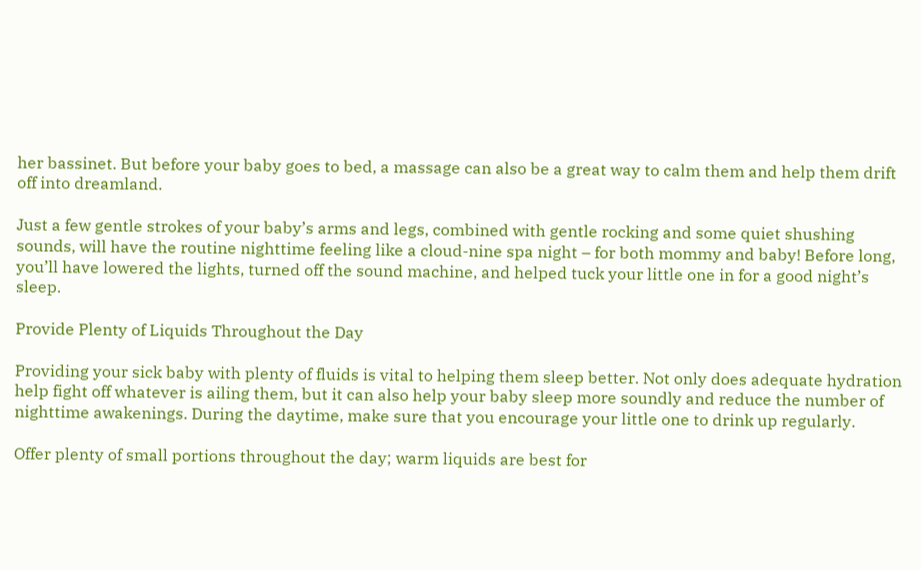her bassinet. But before your baby goes to bed, a massage can also be a great way to calm them and help them drift off into dreamland.

Just a few gentle strokes of your baby’s arms and legs, combined with gentle rocking and some quiet shushing sounds, will have the routine nighttime feeling like a cloud-nine spa night – for both mommy and baby! Before long, you’ll have lowered the lights, turned off the sound machine, and helped tuck your little one in for a good night’s sleep.

Provide Plenty of Liquids Throughout the Day

Providing your sick baby with plenty of fluids is vital to helping them sleep better. Not only does adequate hydration help fight off whatever is ailing them, but it can also help your baby sleep more soundly and reduce the number of nighttime awakenings. During the daytime, make sure that you encourage your little one to drink up regularly.

Offer plenty of small portions throughout the day; warm liquids are best for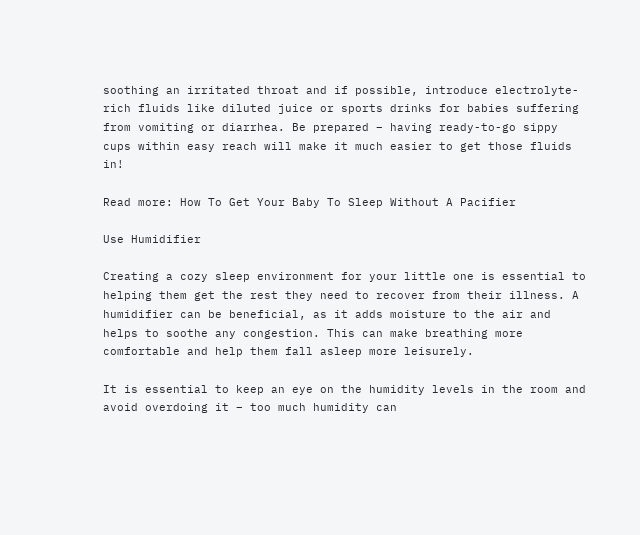soothing an irritated throat and if possible, introduce electrolyte-rich fluids like diluted juice or sports drinks for babies suffering from vomiting or diarrhea. Be prepared – having ready-to-go sippy cups within easy reach will make it much easier to get those fluids in!

Read more: How To Get Your Baby To Sleep Without A Pacifier

Use Humidifier

Creating a cozy sleep environment for your little one is essential to helping them get the rest they need to recover from their illness. A humidifier can be beneficial, as it adds moisture to the air and helps to soothe any congestion. This can make breathing more comfortable and help them fall asleep more leisurely.

It is essential to keep an eye on the humidity levels in the room and avoid overdoing it – too much humidity can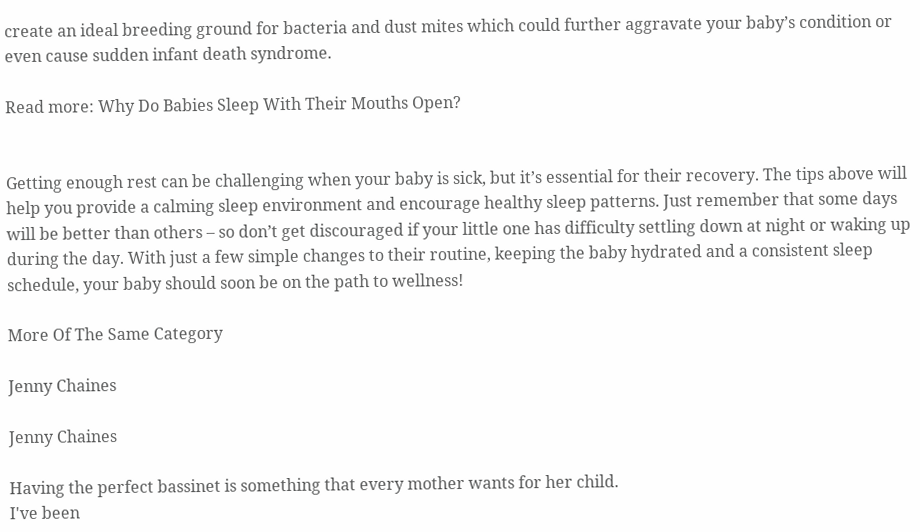create an ideal breeding ground for bacteria and dust mites which could further aggravate your baby’s condition or even cause sudden infant death syndrome.

Read more: Why Do Babies Sleep With Their Mouths Open?


Getting enough rest can be challenging when your baby is sick, but it’s essential for their recovery. The tips above will help you provide a calming sleep environment and encourage healthy sleep patterns. Just remember that some days will be better than others – so don’t get discouraged if your little one has difficulty settling down at night or waking up during the day. With just a few simple changes to their routine, keeping the baby hydrated and a consistent sleep schedule, your baby should soon be on the path to wellness!

More Of The Same Category

Jenny Chaines

Jenny Chaines

Having the perfect bassinet is something that every mother wants for her child.
I've been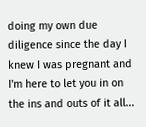doing my own due diligence since the day I knew I was pregnant and I'm here to let you in on the ins and outs of it all...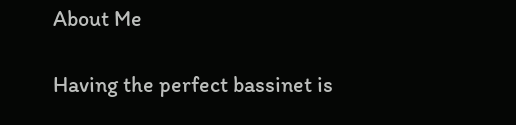About Me

Having the perfect bassinet is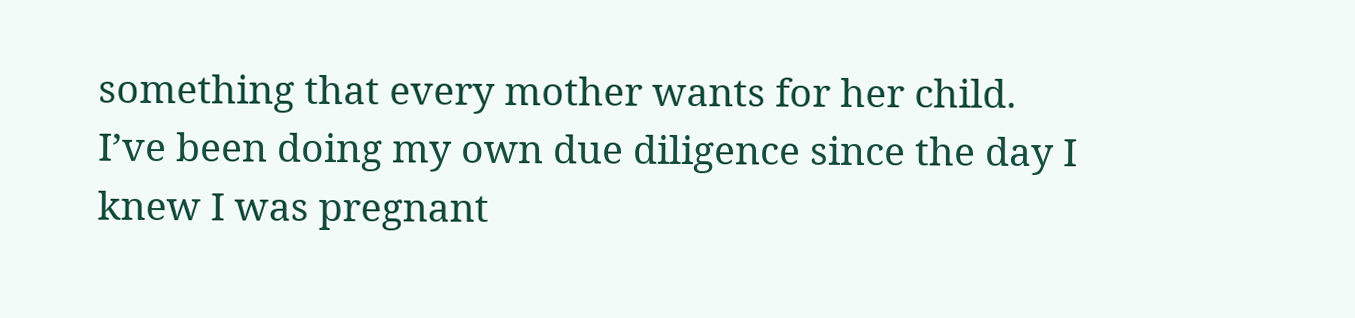something that every mother wants for her child.
I’ve been doing my own due diligence since the day I knew I was pregnant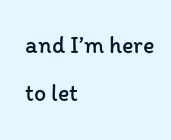and I’m here to let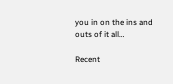you in on the ins and outs of it all…

Recent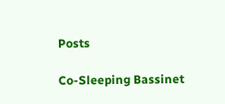Posts

Co-Sleeping Bassinet